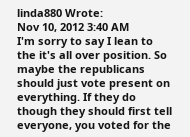linda880 Wrote:
Nov 10, 2012 3:40 AM
I'm sorry to say I lean to the it's all over position. So maybe the republicans should just vote present on everything. If they do though they should first tell everyone, you voted for the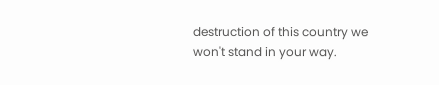destruction of this country we won't stand in your way.